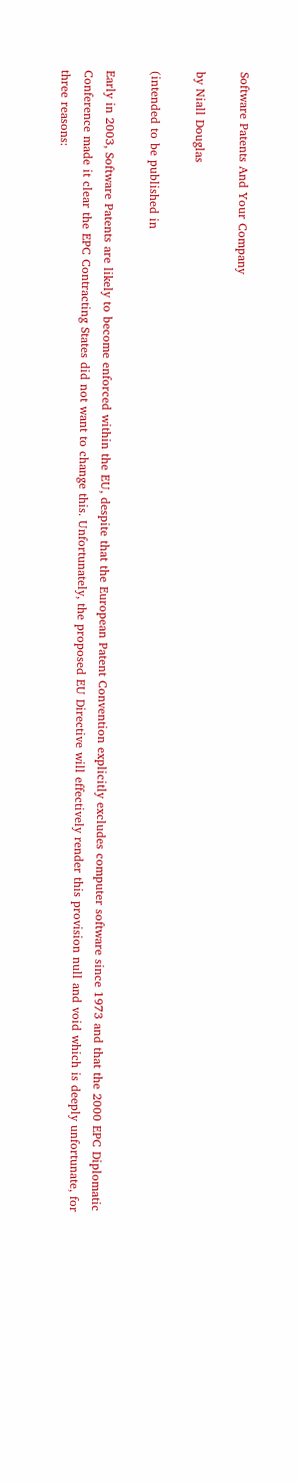Software Patents And Your Company

by Niall Douglas

(intended to be published in

Early in 2003, Software Patents are likely to become enforced within the EU, despite that the European Patent Convention explicitly excludes computer software since 1973 and that the 2000 EPC Diplomatic Conference made it clear the EPC Contracting States did not want to change this. Unfortunately, the proposed EU Directive will effectively render this provision null and void which is deeply unfortunate, for three reasons: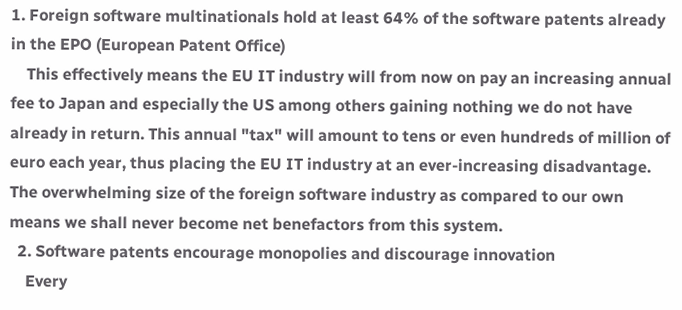1. Foreign software multinationals hold at least 64% of the software patents already in the EPO (European Patent Office)
    This effectively means the EU IT industry will from now on pay an increasing annual fee to Japan and especially the US among others gaining nothing we do not have already in return. This annual "tax" will amount to tens or even hundreds of million of euro each year, thus placing the EU IT industry at an ever-increasing disadvantage. The overwhelming size of the foreign software industry as compared to our own means we shall never become net benefactors from this system.
  2. Software patents encourage monopolies and discourage innovation
    Every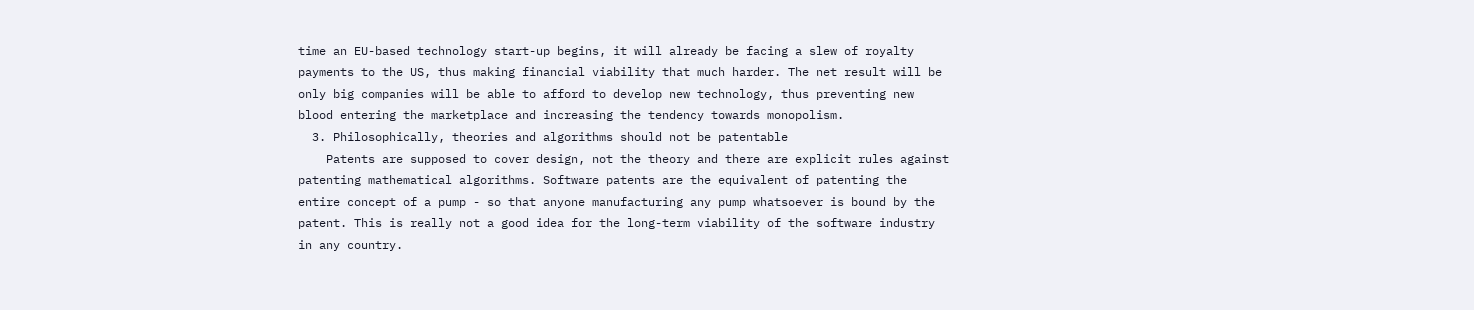time an EU-based technology start-up begins, it will already be facing a slew of royalty payments to the US, thus making financial viability that much harder. The net result will be only big companies will be able to afford to develop new technology, thus preventing new blood entering the marketplace and increasing the tendency towards monopolism.
  3. Philosophically, theories and algorithms should not be patentable
    Patents are supposed to cover design, not the theory and there are explicit rules against patenting mathematical algorithms. Software patents are the equivalent of patenting the entire concept of a pump - so that anyone manufacturing any pump whatsoever is bound by the patent. This is really not a good idea for the long-term viability of the software industry in any country.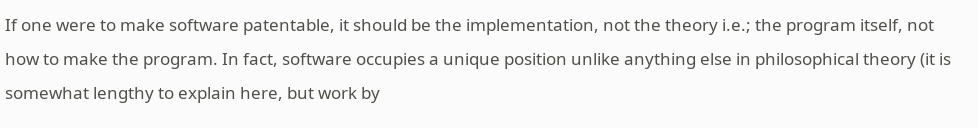If one were to make software patentable, it should be the implementation, not the theory i.e.; the program itself, not how to make the program. In fact, software occupies a unique position unlike anything else in philosophical theory (it is somewhat lengthy to explain here, but work by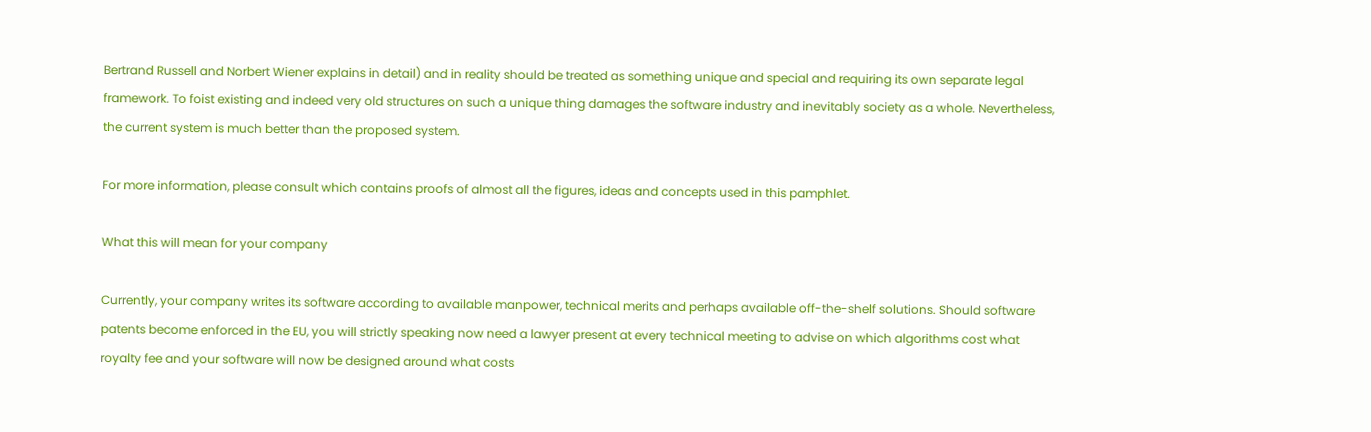Bertrand Russell and Norbert Wiener explains in detail) and in reality should be treated as something unique and special and requiring its own separate legal framework. To foist existing and indeed very old structures on such a unique thing damages the software industry and inevitably society as a whole. Nevertheless, the current system is much better than the proposed system.

For more information, please consult which contains proofs of almost all the figures, ideas and concepts used in this pamphlet.

What this will mean for your company

Currently, your company writes its software according to available manpower, technical merits and perhaps available off-the-shelf solutions. Should software patents become enforced in the EU, you will strictly speaking now need a lawyer present at every technical meeting to advise on which algorithms cost what royalty fee and your software will now be designed around what costs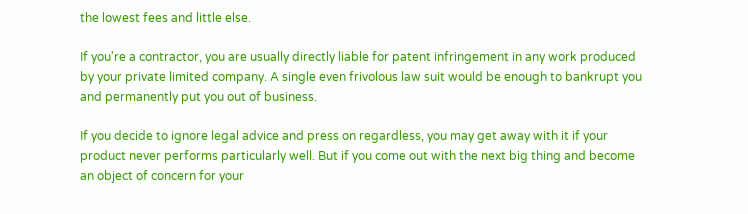the lowest fees and little else.

If you're a contractor, you are usually directly liable for patent infringement in any work produced by your private limited company. A single even frivolous law suit would be enough to bankrupt you and permanently put you out of business.

If you decide to ignore legal advice and press on regardless, you may get away with it if your product never performs particularly well. But if you come out with the next big thing and become an object of concern for your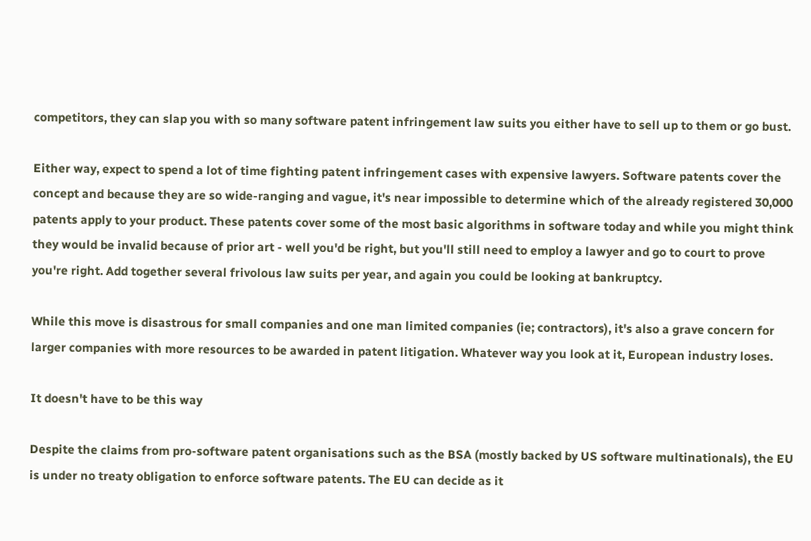competitors, they can slap you with so many software patent infringement law suits you either have to sell up to them or go bust.

Either way, expect to spend a lot of time fighting patent infringement cases with expensive lawyers. Software patents cover the concept and because they are so wide-ranging and vague, it's near impossible to determine which of the already registered 30,000 patents apply to your product. These patents cover some of the most basic algorithms in software today and while you might think they would be invalid because of prior art - well you'd be right, but you'll still need to employ a lawyer and go to court to prove you're right. Add together several frivolous law suits per year, and again you could be looking at bankruptcy.

While this move is disastrous for small companies and one man limited companies (ie; contractors), it's also a grave concern for larger companies with more resources to be awarded in patent litigation. Whatever way you look at it, European industry loses.

It doesn't have to be this way

Despite the claims from pro-software patent organisations such as the BSA (mostly backed by US software multinationals), the EU is under no treaty obligation to enforce software patents. The EU can decide as it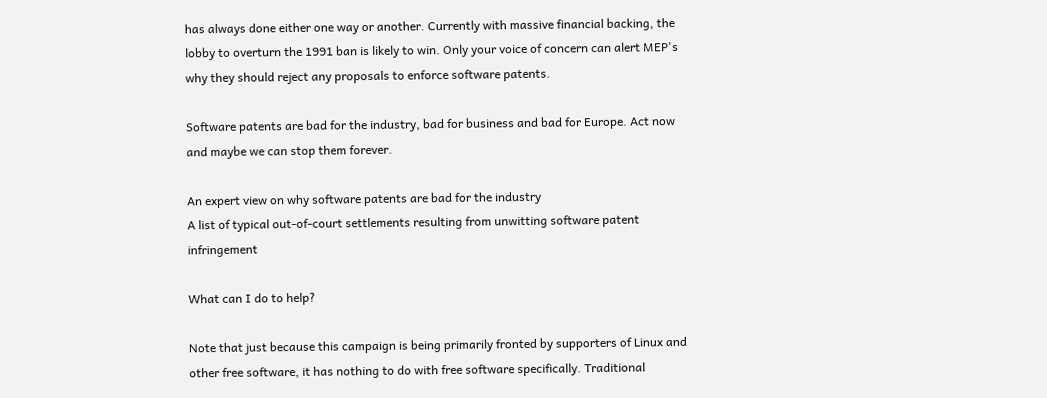has always done either one way or another. Currently with massive financial backing, the lobby to overturn the 1991 ban is likely to win. Only your voice of concern can alert MEP's why they should reject any proposals to enforce software patents.

Software patents are bad for the industry, bad for business and bad for Europe. Act now and maybe we can stop them forever.

An expert view on why software patents are bad for the industry
A list of typical out-of-court settlements resulting from unwitting software patent infringement

What can I do to help?

Note that just because this campaign is being primarily fronted by supporters of Linux and other free software, it has nothing to do with free software specifically. Traditional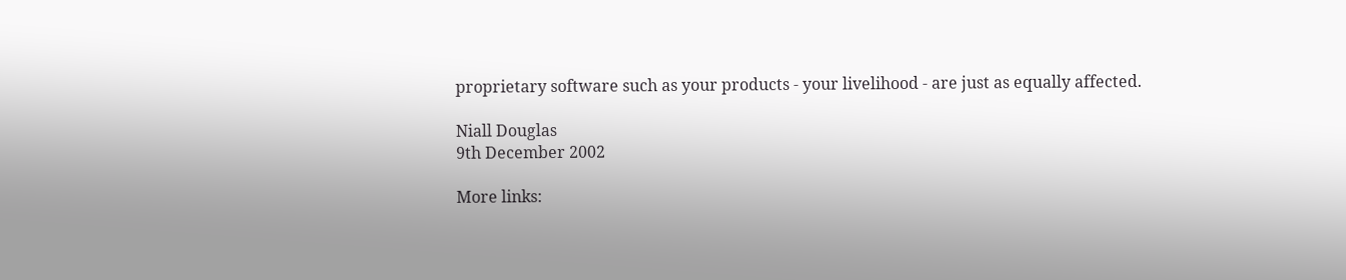proprietary software such as your products - your livelihood - are just as equally affected.

Niall Douglas
9th December 2002

More links: